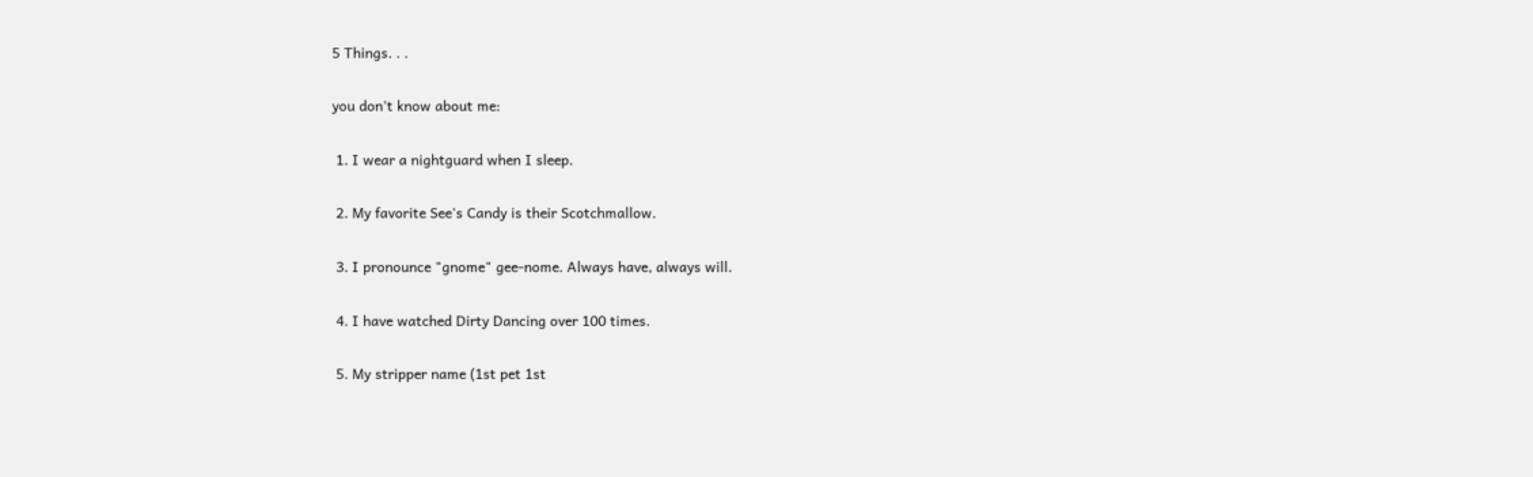5 Things. . .

you don't know about me:

 1. I wear a nightguard when I sleep.

 2. My favorite See's Candy is their Scotchmallow.

 3. I pronounce "gnome" gee-nome. Always have, always will.

 4. I have watched Dirty Dancing over 100 times.

 5. My stripper name (1st pet 1st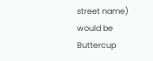street name) would be Buttercup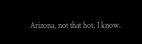Arizona, not that hot, I know.